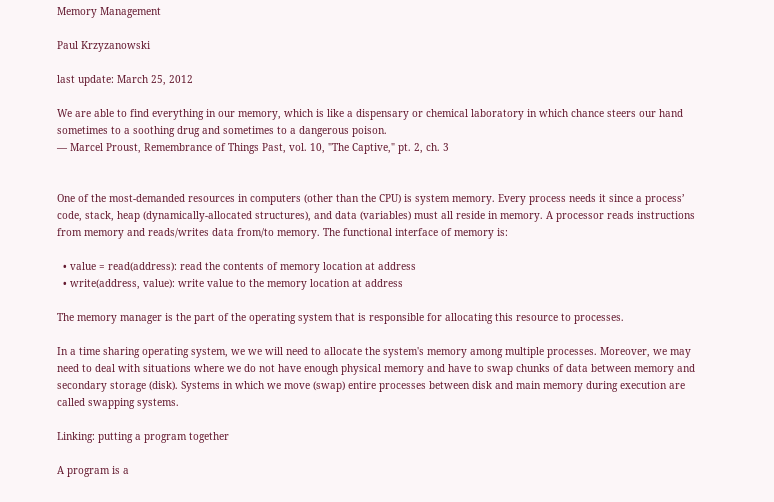Memory Management

Paul Krzyzanowski

last update: March 25, 2012

We are able to find everything in our memory, which is like a dispensary or chemical laboratory in which chance steers our hand sometimes to a soothing drug and sometimes to a dangerous poison.
— Marcel Proust, Remembrance of Things Past, vol. 10, "The Captive," pt. 2, ch. 3


One of the most-demanded resources in computers (other than the CPU) is system memory. Every process needs it since a process’ code, stack, heap (dynamically-allocated structures), and data (variables) must all reside in memory. A processor reads instructions from memory and reads/writes data from/to memory. The functional interface of memory is:

  • value = read(address): read the contents of memory location at address
  • write(address, value): write value to the memory location at address

The memory manager is the part of the operating system that is responsible for allocating this resource to processes.

In a time sharing operating system, we we will need to allocate the system's memory among multiple processes. Moreover, we may need to deal with situations where we do not have enough physical memory and have to swap chunks of data between memory and secondary storage (disk). Systems in which we move (swap) entire processes between disk and main memory during execution are called swapping systems.

Linking: putting a program together

A program is a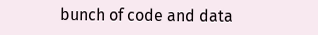bunch of code and data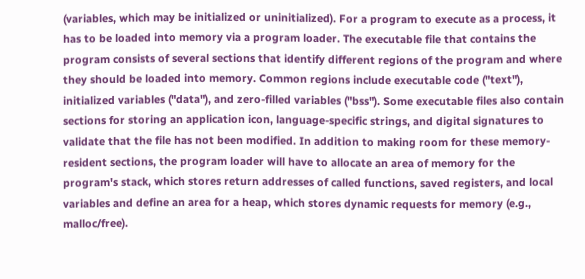(variables, which may be initialized or uninitialized). For a program to execute as a process, it has to be loaded into memory via a program loader. The executable file that contains the program consists of several sections that identify different regions of the program and where they should be loaded into memory. Common regions include executable code ("text"), initialized variables ("data"), and zero-filled variables ("bss"). Some executable files also contain sections for storing an application icon, language-specific strings, and digital signatures to validate that the file has not been modified. In addition to making room for these memory-resident sections, the program loader will have to allocate an area of memory for the program's stack, which stores return addresses of called functions, saved registers, and local variables and define an area for a heap, which stores dynamic requests for memory (e.g., malloc/free).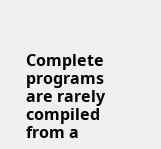Complete programs are rarely compiled from a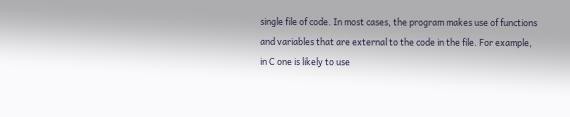single file of code. In most cases, the program makes use of functions and variables that are external to the code in the file. For example, in C one is likely to use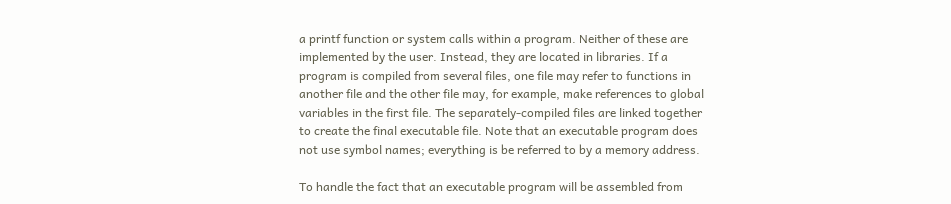a printf function or system calls within a program. Neither of these are implemented by the user. Instead, they are located in libraries. If a program is compiled from several files, one file may refer to functions in another file and the other file may, for example, make references to global variables in the first file. The separately-compiled files are linked together to create the final executable file. Note that an executable program does not use symbol names; everything is be referred to by a memory address.

To handle the fact that an executable program will be assembled from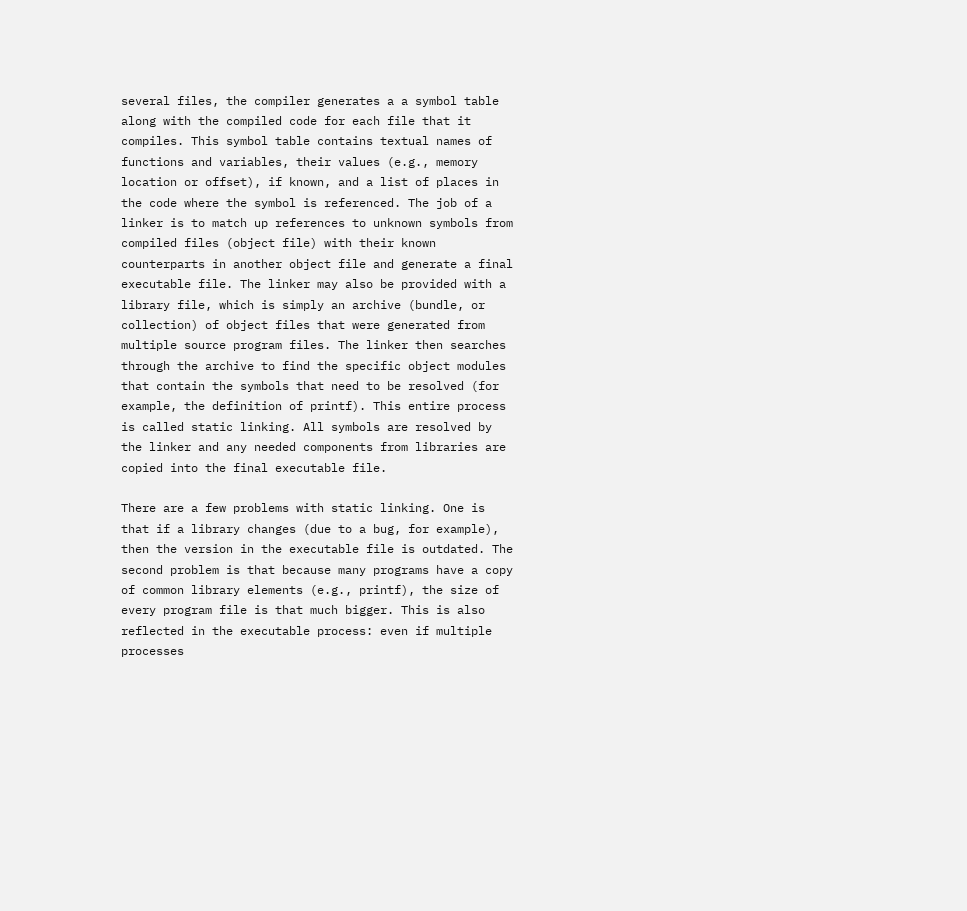several files, the compiler generates a a symbol table along with the compiled code for each file that it compiles. This symbol table contains textual names of functions and variables, their values (e.g., memory location or offset), if known, and a list of places in the code where the symbol is referenced. The job of a linker is to match up references to unknown symbols from compiled files (object file) with their known counterparts in another object file and generate a final executable file. The linker may also be provided with a library file, which is simply an archive (bundle, or collection) of object files that were generated from multiple source program files. The linker then searches through the archive to find the specific object modules that contain the symbols that need to be resolved (for example, the definition of printf). This entire process is called static linking. All symbols are resolved by the linker and any needed components from libraries are copied into the final executable file.

There are a few problems with static linking. One is that if a library changes (due to a bug, for example), then the version in the executable file is outdated. The second problem is that because many programs have a copy of common library elements (e.g., printf), the size of every program file is that much bigger. This is also reflected in the executable process: even if multiple processes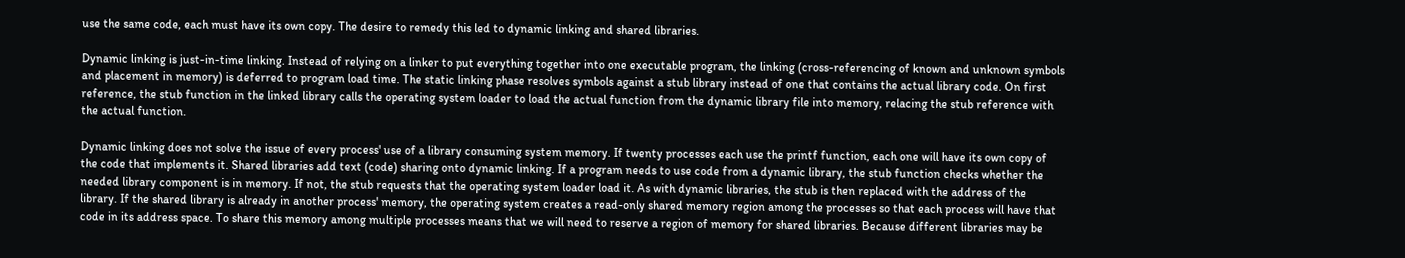use the same code, each must have its own copy. The desire to remedy this led to dynamic linking and shared libraries.

Dynamic linking is just-in-time linking. Instead of relying on a linker to put everything together into one executable program, the linking (cross-referencing of known and unknown symbols and placement in memory) is deferred to program load time. The static linking phase resolves symbols against a stub library instead of one that contains the actual library code. On first reference, the stub function in the linked library calls the operating system loader to load the actual function from the dynamic library file into memory, relacing the stub reference with the actual function.

Dynamic linking does not solve the issue of every process' use of a library consuming system memory. If twenty processes each use the printf function, each one will have its own copy of the code that implements it. Shared libraries add text (code) sharing onto dynamic linking. If a program needs to use code from a dynamic library, the stub function checks whether the needed library component is in memory. If not, the stub requests that the operating system loader load it. As with dynamic libraries, the stub is then replaced with the address of the library. If the shared library is already in another process' memory, the operating system creates a read-only shared memory region among the processes so that each process will have that code in its address space. To share this memory among multiple processes means that we will need to reserve a region of memory for shared libraries. Because different libraries may be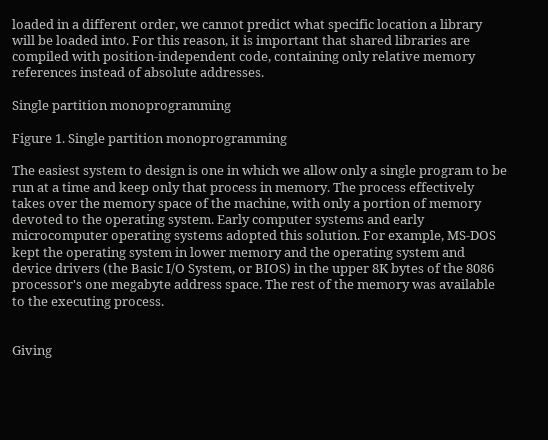loaded in a different order, we cannot predict what specific location a library will be loaded into. For this reason, it is important that shared libraries are compiled with position-independent code, containing only relative memory references instead of absolute addresses.

Single partition monoprogramming

Figure 1. Single partition monoprogramming

The easiest system to design is one in which we allow only a single program to be run at a time and keep only that process in memory. The process effectively takes over the memory space of the machine, with only a portion of memory devoted to the operating system. Early computer systems and early microcomputer operating systems adopted this solution. For example, MS-DOS kept the operating system in lower memory and the operating system and device drivers (the Basic I/O System, or BIOS) in the upper 8K bytes of the 8086 processor's one megabyte address space. The rest of the memory was available to the executing process.


Giving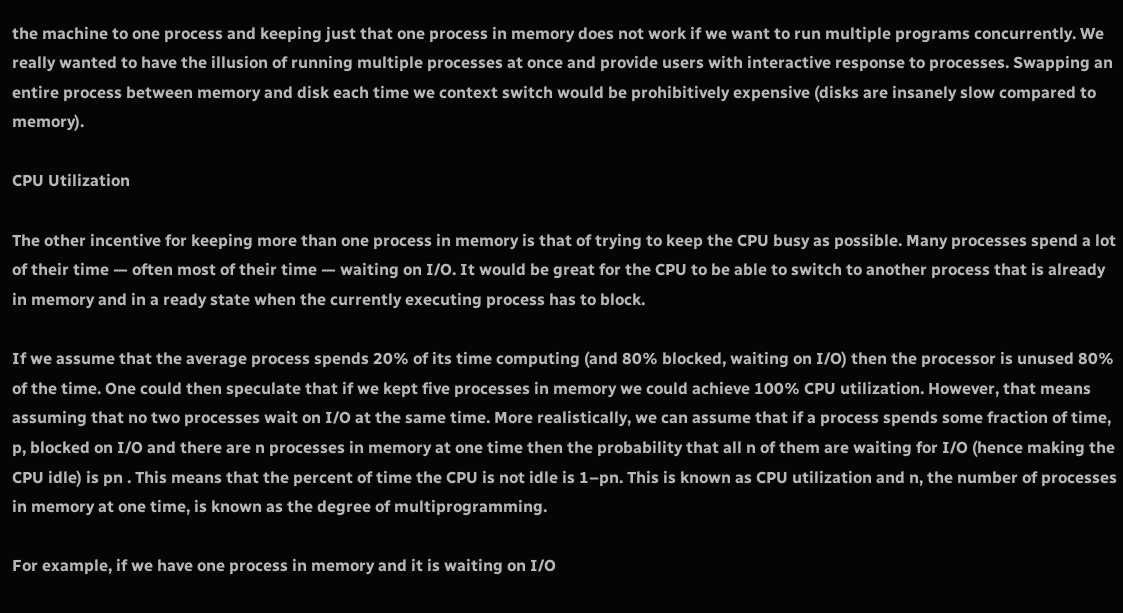the machine to one process and keeping just that one process in memory does not work if we want to run multiple programs concurrently. We really wanted to have the illusion of running multiple processes at once and provide users with interactive response to processes. Swapping an entire process between memory and disk each time we context switch would be prohibitively expensive (disks are insanely slow compared to memory).

CPU Utilization

The other incentive for keeping more than one process in memory is that of trying to keep the CPU busy as possible. Many processes spend a lot of their time — often most of their time — waiting on I/O. It would be great for the CPU to be able to switch to another process that is already in memory and in a ready state when the currently executing process has to block.

If we assume that the average process spends 20% of its time computing (and 80% blocked, waiting on I/O) then the processor is unused 80% of the time. One could then speculate that if we kept five processes in memory we could achieve 100% CPU utilization. However, that means assuming that no two processes wait on I/O at the same time. More realistically, we can assume that if a process spends some fraction of time, p, blocked on I/O and there are n processes in memory at one time then the probability that all n of them are waiting for I/O (hence making the CPU idle) is pn . This means that the percent of time the CPU is not idle is 1–pn. This is known as CPU utilization and n, the number of processes in memory at one time, is known as the degree of multiprogramming.

For example, if we have one process in memory and it is waiting on I/O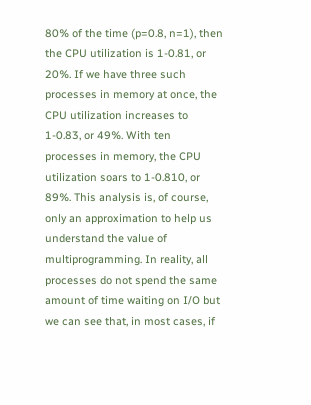80% of the time (p=0.8, n=1), then the CPU utilization is 1-0.81, or 20%. If we have three such processes in memory at once, the CPU utilization increases to 1-0.83, or 49%. With ten processes in memory, the CPU utilization soars to 1-0.810, or 89%. This analysis is, of course, only an approximation to help us understand the value of multiprogramming. In reality, all processes do not spend the same amount of time waiting on I/O but we can see that, in most cases, if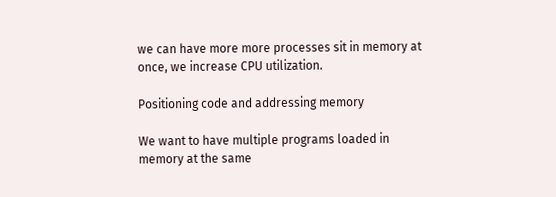we can have more more processes sit in memory at once, we increase CPU utilization.

Positioning code and addressing memory

We want to have multiple programs loaded in memory at the same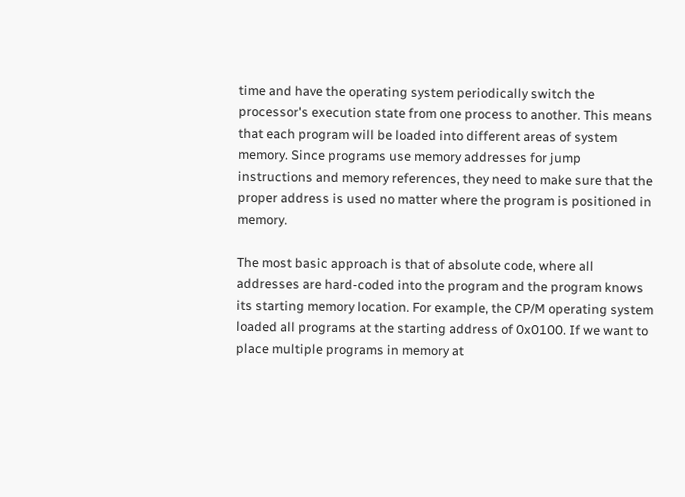time and have the operating system periodically switch the processor's execution state from one process to another. This means that each program will be loaded into different areas of system memory. Since programs use memory addresses for jump instructions and memory references, they need to make sure that the proper address is used no matter where the program is positioned in memory.

The most basic approach is that of absolute code, where all addresses are hard-coded into the program and the program knows its starting memory location. For example, the CP/M operating system loaded all programs at the starting address of 0x0100. If we want to place multiple programs in memory at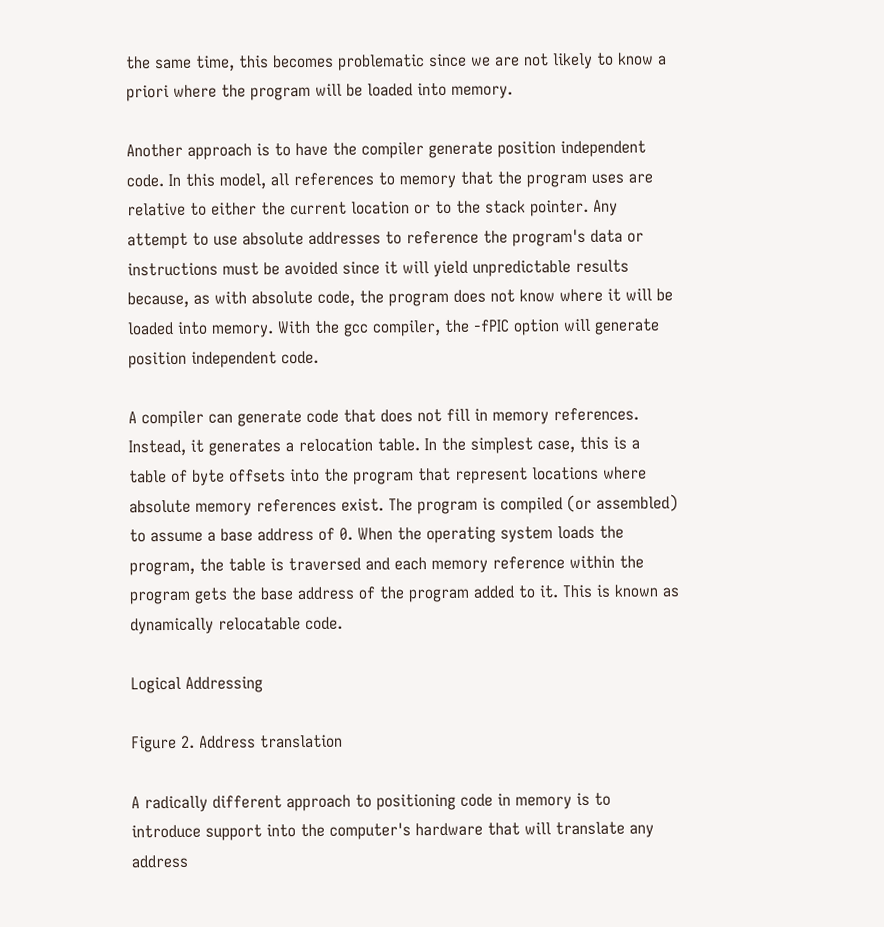the same time, this becomes problematic since we are not likely to know a priori where the program will be loaded into memory.

Another approach is to have the compiler generate position independent code. In this model, all references to memory that the program uses are relative to either the current location or to the stack pointer. Any attempt to use absolute addresses to reference the program's data or instructions must be avoided since it will yield unpredictable results because, as with absolute code, the program does not know where it will be loaded into memory. With the gcc compiler, the -fPIC option will generate position independent code.

A compiler can generate code that does not fill in memory references. Instead, it generates a relocation table. In the simplest case, this is a table of byte offsets into the program that represent locations where absolute memory references exist. The program is compiled (or assembled) to assume a base address of 0. When the operating system loads the program, the table is traversed and each memory reference within the program gets the base address of the program added to it. This is known as dynamically relocatable code.

Logical Addressing

Figure 2. Address translation

A radically different approach to positioning code in memory is to introduce support into the computer's hardware that will translate any address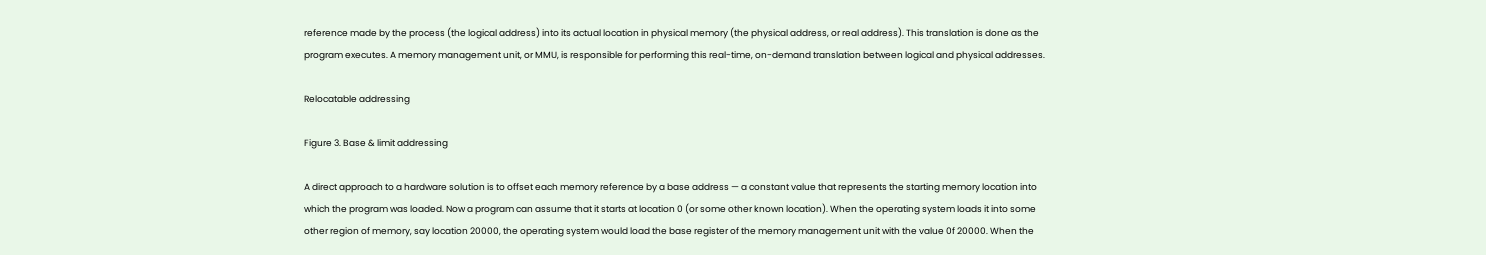reference made by the process (the logical address) into its actual location in physical memory (the physical address, or real address). This translation is done as the program executes. A memory management unit, or MMU, is responsible for performing this real-time, on-demand translation between logical and physical addresses.

Relocatable addressing

Figure 3. Base & limit addressing

A direct approach to a hardware solution is to offset each memory reference by a base address — a constant value that represents the starting memory location into which the program was loaded. Now a program can assume that it starts at location 0 (or some other known location). When the operating system loads it into some other region of memory, say location 20000, the operating system would load the base register of the memory management unit with the value 0f 20000. When the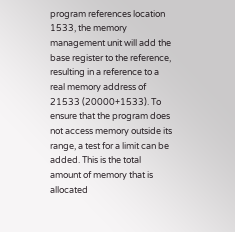program references location 1533, the memory management unit will add the base register to the reference, resulting in a reference to a real memory address of 21533 (20000+1533). To ensure that the program does not access memory outside its range, a test for a limit can be added. This is the total amount of memory that is allocated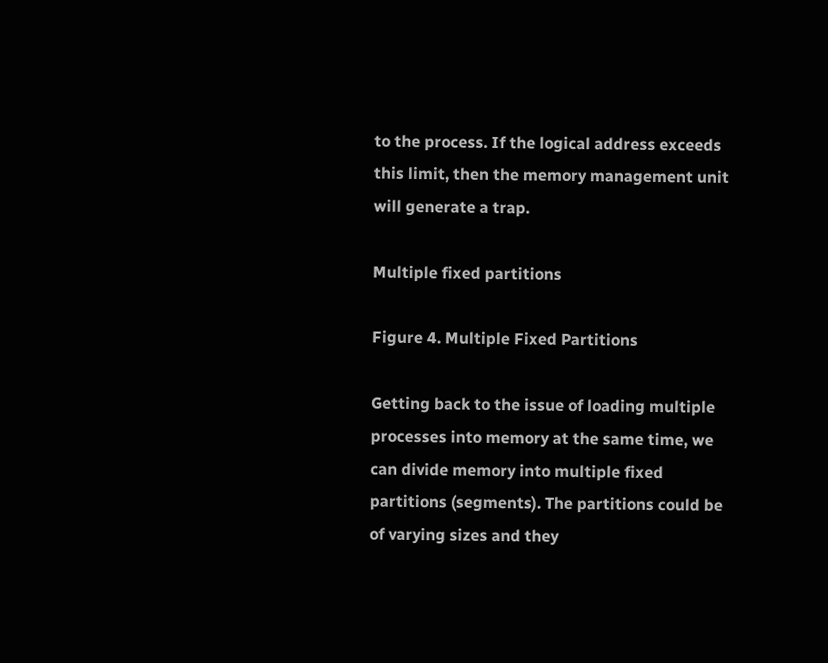to the process. If the logical address exceeds this limit, then the memory management unit will generate a trap.

Multiple fixed partitions

Figure 4. Multiple Fixed Partitions

Getting back to the issue of loading multiple processes into memory at the same time, we can divide memory into multiple fixed partitions (segments). The partitions could be of varying sizes and they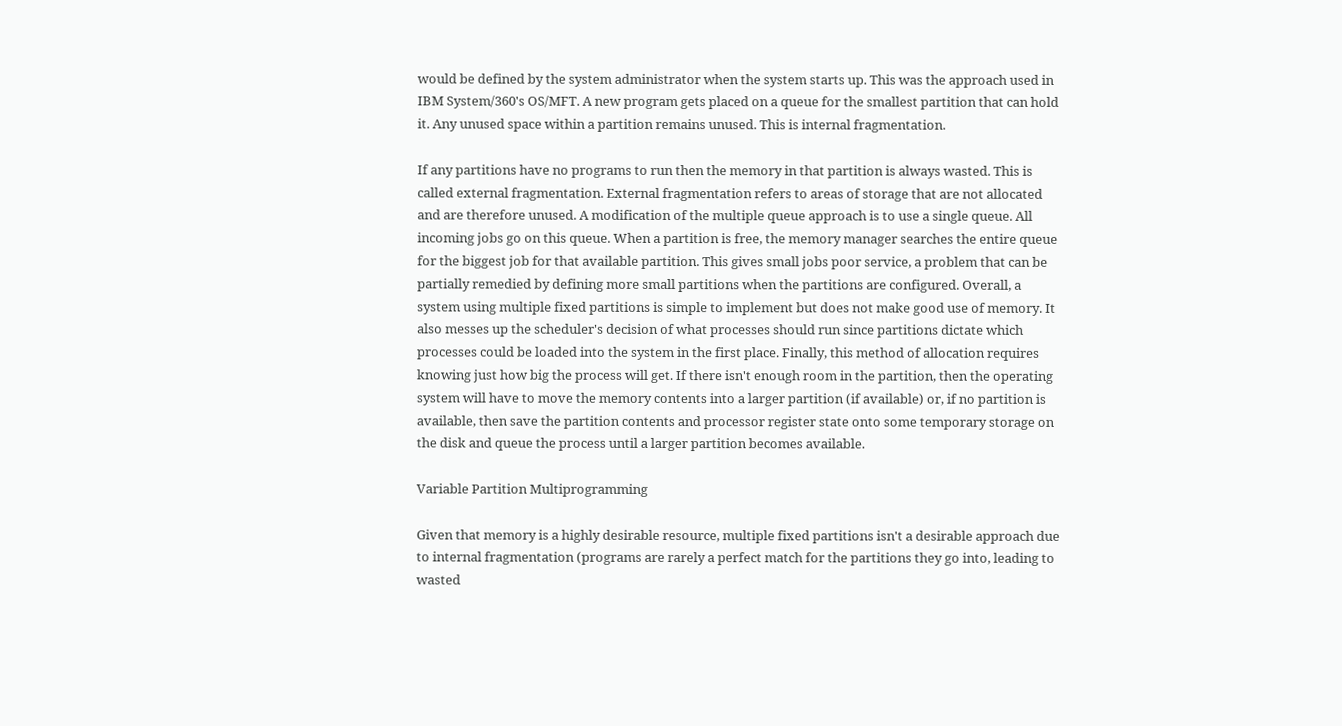would be defined by the system administrator when the system starts up. This was the approach used in IBM System/360's OS/MFT. A new program gets placed on a queue for the smallest partition that can hold it. Any unused space within a partition remains unused. This is internal fragmentation.

If any partitions have no programs to run then the memory in that partition is always wasted. This is called external fragmentation. External fragmentation refers to areas of storage that are not allocated and are therefore unused. A modification of the multiple queue approach is to use a single queue. All incoming jobs go on this queue. When a partition is free, the memory manager searches the entire queue for the biggest job for that available partition. This gives small jobs poor service, a problem that can be partially remedied by defining more small partitions when the partitions are configured. Overall, a system using multiple fixed partitions is simple to implement but does not make good use of memory. It also messes up the scheduler's decision of what processes should run since partitions dictate which processes could be loaded into the system in the first place. Finally, this method of allocation requires knowing just how big the process will get. If there isn't enough room in the partition, then the operating system will have to move the memory contents into a larger partition (if available) or, if no partition is available, then save the partition contents and processor register state onto some temporary storage on the disk and queue the process until a larger partition becomes available.

Variable Partition Multiprogramming

Given that memory is a highly desirable resource, multiple fixed partitions isn't a desirable approach due to internal fragmentation (programs are rarely a perfect match for the partitions they go into, leading to wasted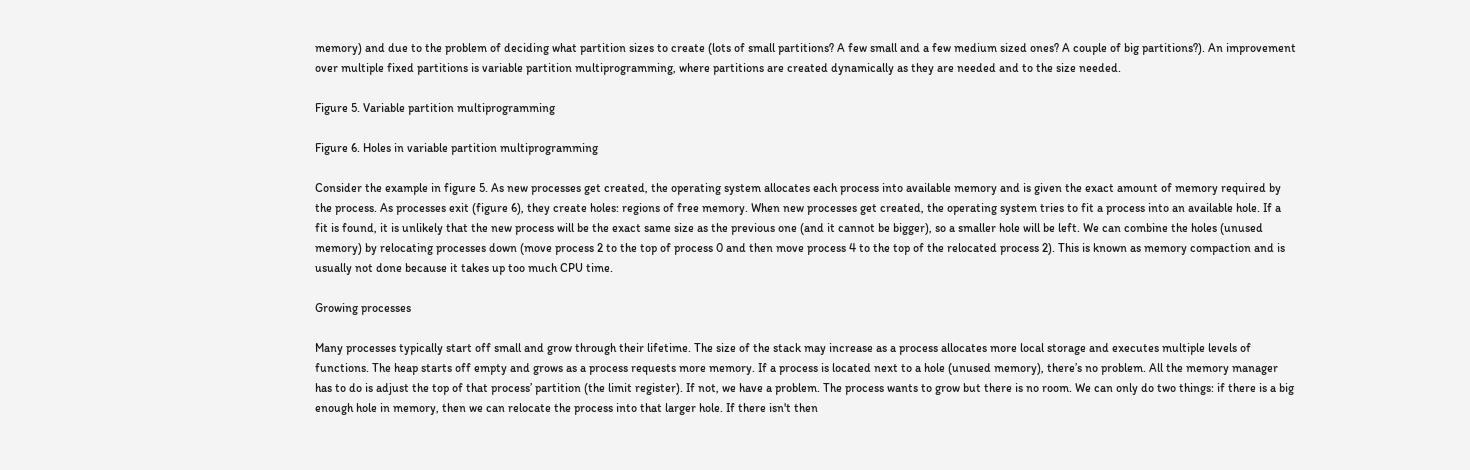memory) and due to the problem of deciding what partition sizes to create (lots of small partitions? A few small and a few medium sized ones? A couple of big partitions?). An improvement over multiple fixed partitions is variable partition multiprogramming, where partitions are created dynamically as they are needed and to the size needed.

Figure 5. Variable partition multiprogramming

Figure 6. Holes in variable partition multiprogramming

Consider the example in figure 5. As new processes get created, the operating system allocates each process into available memory and is given the exact amount of memory required by the process. As processes exit (figure 6), they create holes: regions of free memory. When new processes get created, the operating system tries to fit a process into an available hole. If a fit is found, it is unlikely that the new process will be the exact same size as the previous one (and it cannot be bigger), so a smaller hole will be left. We can combine the holes (unused memory) by relocating processes down (move process 2 to the top of process 0 and then move process 4 to the top of the relocated process 2). This is known as memory compaction and is usually not done because it takes up too much CPU time.

Growing processes

Many processes typically start off small and grow through their lifetime. The size of the stack may increase as a process allocates more local storage and executes multiple levels of functions. The heap starts off empty and grows as a process requests more memory. If a process is located next to a hole (unused memory), there’s no problem. All the memory manager has to do is adjust the top of that process’ partition (the limit register). If not, we have a problem. The process wants to grow but there is no room. We can only do two things: if there is a big enough hole in memory, then we can relocate the process into that larger hole. If there isn't then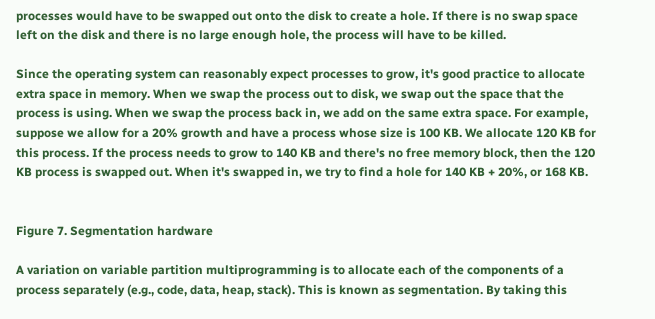processes would have to be swapped out onto the disk to create a hole. If there is no swap space left on the disk and there is no large enough hole, the process will have to be killed.

Since the operating system can reasonably expect processes to grow, it's good practice to allocate extra space in memory. When we swap the process out to disk, we swap out the space that the process is using. When we swap the process back in, we add on the same extra space. For example, suppose we allow for a 20% growth and have a process whose size is 100 KB. We allocate 120 KB for this process. If the process needs to grow to 140 KB and there's no free memory block, then the 120 KB process is swapped out. When it's swapped in, we try to find a hole for 140 KB + 20%, or 168 KB.


Figure 7. Segmentation hardware

A variation on variable partition multiprogramming is to allocate each of the components of a process separately (e.g., code, data, heap, stack). This is known as segmentation. By taking this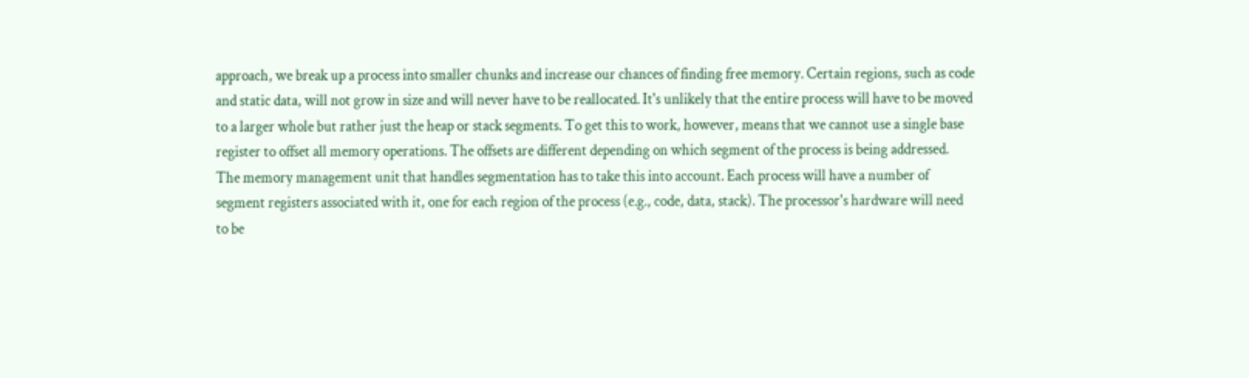approach, we break up a process into smaller chunks and increase our chances of finding free memory. Certain regions, such as code and static data, will not grow in size and will never have to be reallocated. It's unlikely that the entire process will have to be moved to a larger whole but rather just the heap or stack segments. To get this to work, however, means that we cannot use a single base register to offset all memory operations. The offsets are different depending on which segment of the process is being addressed. The memory management unit that handles segmentation has to take this into account. Each process will have a number of segment registers associated with it, one for each region of the process (e.g., code, data, stack). The processor's hardware will need to be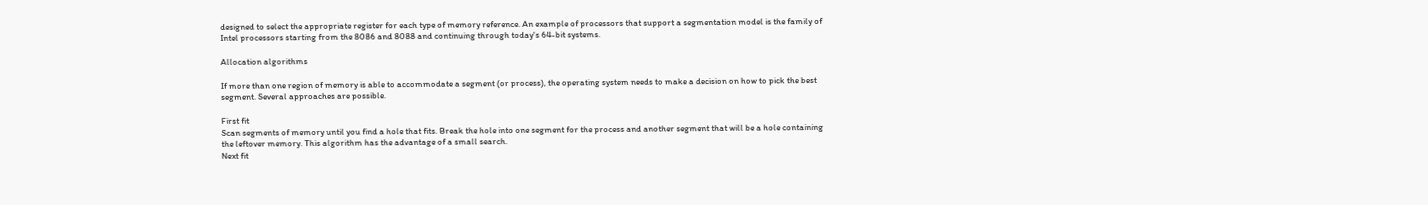designed to select the appropriate register for each type of memory reference. An example of processors that support a segmentation model is the family of Intel processors starting from the 8086 and 8088 and continuing through today's 64-bit systems.

Allocation algorithms

If more than one region of memory is able to accommodate a segment (or process), the operating system needs to make a decision on how to pick the best segment. Several approaches are possible.

First fit
Scan segments of memory until you find a hole that fits. Break the hole into one segment for the process and another segment that will be a hole containing the leftover memory. This algorithm has the advantage of a small search.
Next fit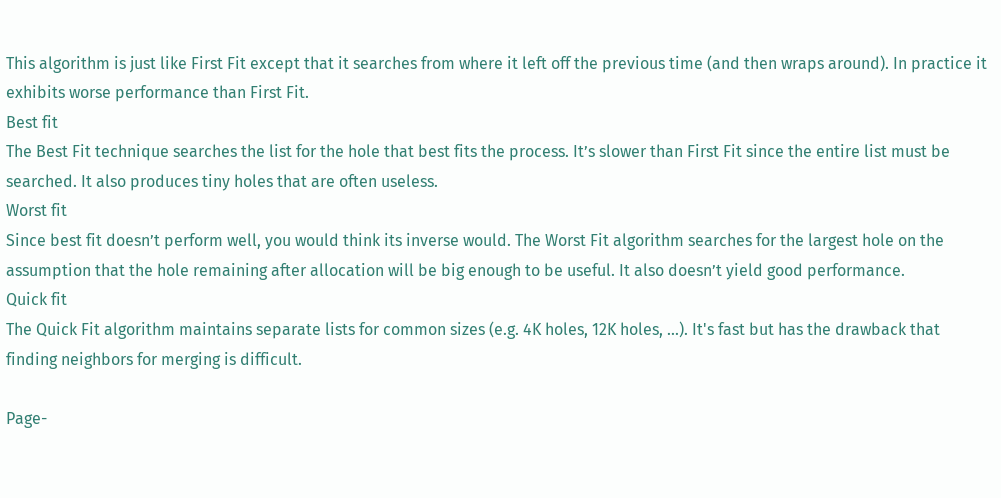This algorithm is just like First Fit except that it searches from where it left off the previous time (and then wraps around). In practice it exhibits worse performance than First Fit.
Best fit
The Best Fit technique searches the list for the hole that best fits the process. It’s slower than First Fit since the entire list must be searched. It also produces tiny holes that are often useless.
Worst fit
Since best fit doesn’t perform well, you would think its inverse would. The Worst Fit algorithm searches for the largest hole on the assumption that the hole remaining after allocation will be big enough to be useful. It also doesn’t yield good performance.
Quick fit
The Quick Fit algorithm maintains separate lists for common sizes (e.g. 4K holes, 12K holes, ...). It's fast but has the drawback that finding neighbors for merging is difficult.

Page-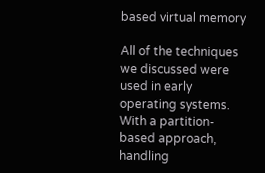based virtual memory

All of the techniques we discussed were used in early operating systems. With a partition-based approach, handling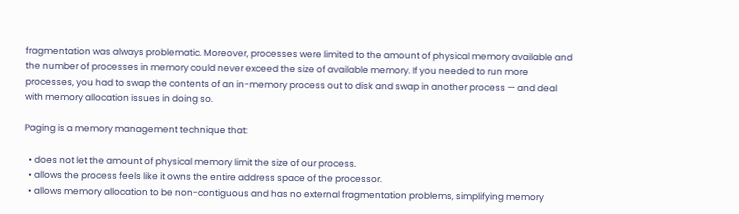fragmentation was always problematic. Moreover, processes were limited to the amount of physical memory available and the number of processes in memory could never exceed the size of available memory. If you needed to run more processes, you had to swap the contents of an in-memory process out to disk and swap in another process — and deal with memory allocation issues in doing so.

Paging is a memory management technique that:

  • does not let the amount of physical memory limit the size of our process.
  • allows the process feels like it owns the entire address space of the processor.
  • allows memory allocation to be non-contiguous and has no external fragmentation problems, simplifying memory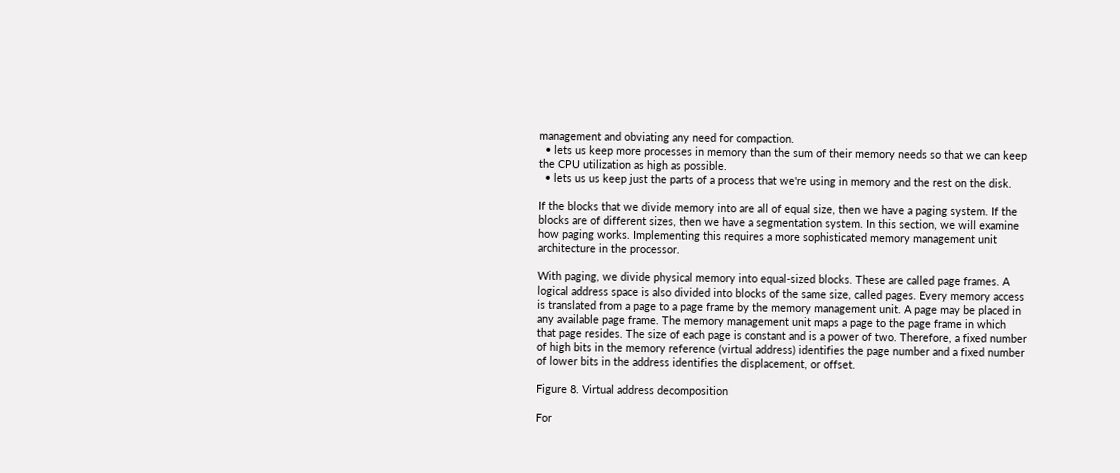management and obviating any need for compaction.
  • lets us keep more processes in memory than the sum of their memory needs so that we can keep the CPU utilization as high as possible.
  • lets us us keep just the parts of a process that we're using in memory and the rest on the disk.

If the blocks that we divide memory into are all of equal size, then we have a paging system. If the blocks are of different sizes, then we have a segmentation system. In this section, we will examine how paging works. Implementing this requires a more sophisticated memory management unit architecture in the processor.

With paging, we divide physical memory into equal-sized blocks. These are called page frames. A logical address space is also divided into blocks of the same size, called pages. Every memory access is translated from a page to a page frame by the memory management unit. A page may be placed in any available page frame. The memory management unit maps a page to the page frame in which that page resides. The size of each page is constant and is a power of two. Therefore, a fixed number of high bits in the memory reference (virtual address) identifies the page number and a fixed number of lower bits in the address identifies the displacement, or offset.

Figure 8. Virtual address decomposition

For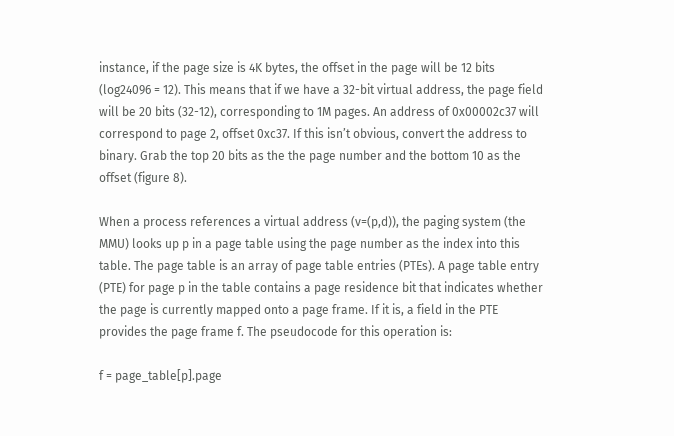instance, if the page size is 4K bytes, the offset in the page will be 12 bits (log24096 = 12). This means that if we have a 32-bit virtual address, the page field will be 20 bits (32-12), corresponding to 1M pages. An address of 0x00002c37 will correspond to page 2, offset 0xc37. If this isn’t obvious, convert the address to binary. Grab the top 20 bits as the the page number and the bottom 10 as the offset (figure 8).

When a process references a virtual address (v=(p,d)), the paging system (the MMU) looks up p in a page table using the page number as the index into this table. The page table is an array of page table entries (PTEs). A page table entry (PTE) for page p in the table contains a page residence bit that indicates whether the page is currently mapped onto a page frame. If it is, a field in the PTE provides the page frame f. The pseudocode for this operation is:

f = page_table[p].page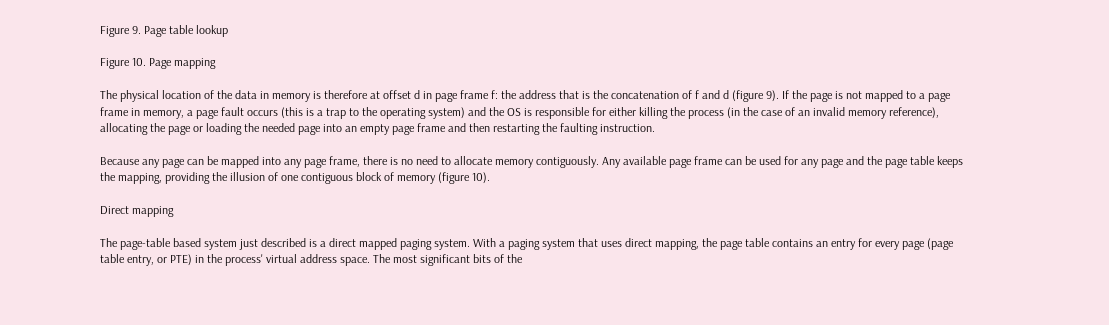Figure 9. Page table lookup

Figure 10. Page mapping

The physical location of the data in memory is therefore at offset d in page frame f: the address that is the concatenation of f and d (figure 9). If the page is not mapped to a page frame in memory, a page fault occurs (this is a trap to the operating system) and the OS is responsible for either killing the process (in the case of an invalid memory reference), allocating the page or loading the needed page into an empty page frame and then restarting the faulting instruction.

Because any page can be mapped into any page frame, there is no need to allocate memory contiguously. Any available page frame can be used for any page and the page table keeps the mapping, providing the illusion of one contiguous block of memory (figure 10).

Direct mapping

The page-table based system just described is a direct mapped paging system. With a paging system that uses direct mapping, the page table contains an entry for every page (page table entry, or PTE) in the process' virtual address space. The most significant bits of the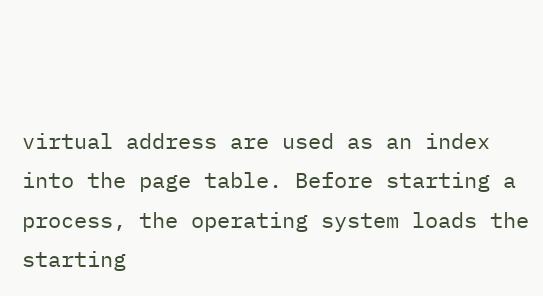virtual address are used as an index into the page table. Before starting a process, the operating system loads the starting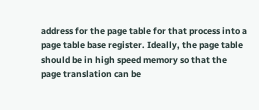address for the page table for that process into a page table base register. Ideally, the page table should be in high speed memory so that the page translation can be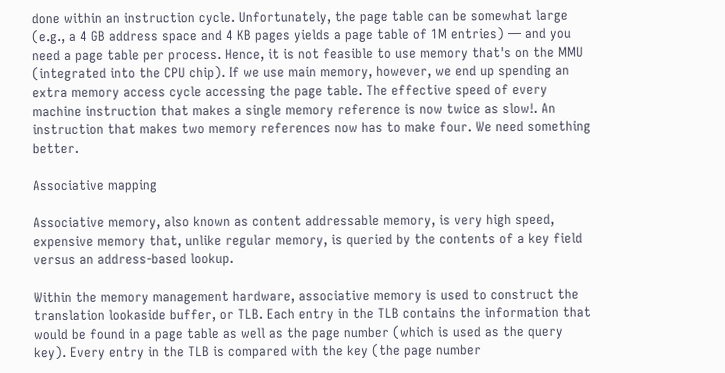done within an instruction cycle. Unfortunately, the page table can be somewhat large (e.g., a 4 GB address space and 4 KB pages yields a page table of 1M entries) — and you need a page table per process. Hence, it is not feasible to use memory that's on the MMU (integrated into the CPU chip). If we use main memory, however, we end up spending an extra memory access cycle accessing the page table. The effective speed of every machine instruction that makes a single memory reference is now twice as slow!. An instruction that makes two memory references now has to make four. We need something better.

Associative mapping

Associative memory, also known as content addressable memory, is very high speed, expensive memory that, unlike regular memory, is queried by the contents of a key field versus an address-based lookup.

Within the memory management hardware, associative memory is used to construct the translation lookaside buffer, or TLB. Each entry in the TLB contains the information that would be found in a page table as well as the page number (which is used as the query key). Every entry in the TLB is compared with the key (the page number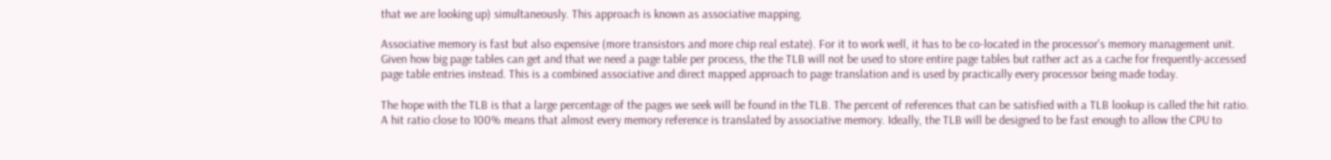that we are looking up) simultaneously. This approach is known as associative mapping.

Associative memory is fast but also expensive (more transistors and more chip real estate). For it to work well, it has to be co-located in the processor's memory management unit. Given how big page tables can get and that we need a page table per process, the the TLB will not be used to store entire page tables but rather act as a cache for frequently-accessed page table entries instead. This is a combined associative and direct mapped approach to page translation and is used by practically every processor being made today.

The hope with the TLB is that a large percentage of the pages we seek will be found in the TLB. The percent of references that can be satisfied with a TLB lookup is called the hit ratio. A hit ratio close to 100% means that almost every memory reference is translated by associative memory. Ideally, the TLB will be designed to be fast enough to allow the CPU to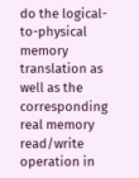do the logical-to-physical memory translation as well as the corresponding real memory read/write operation in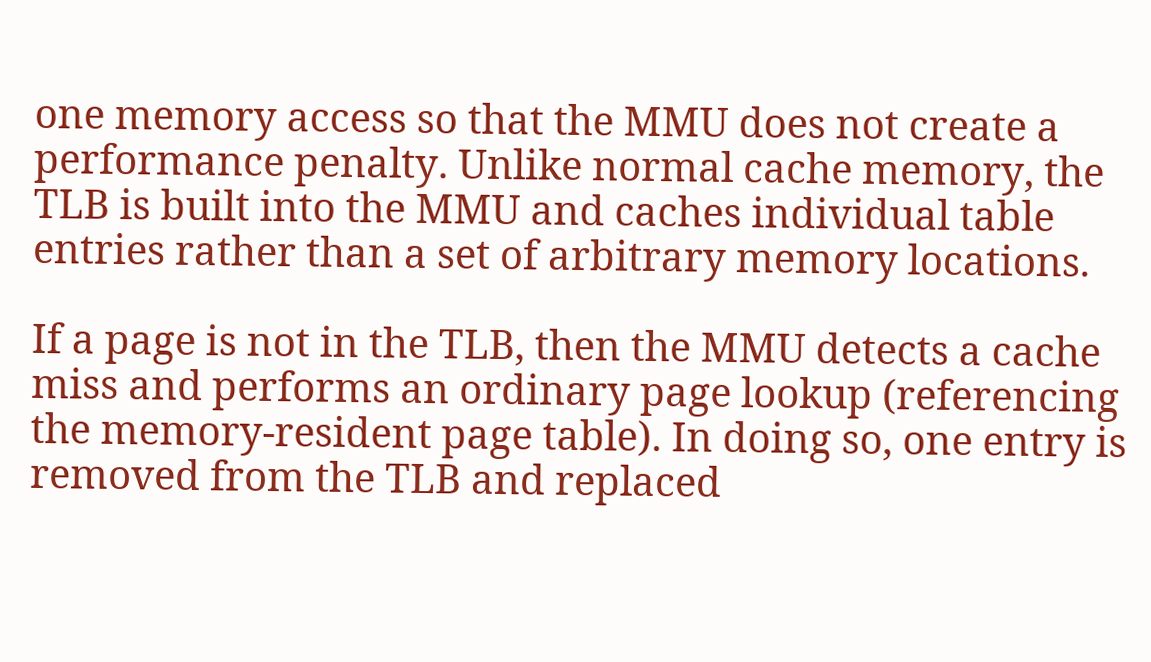one memory access so that the MMU does not create a performance penalty. Unlike normal cache memory, the TLB is built into the MMU and caches individual table entries rather than a set of arbitrary memory locations.

If a page is not in the TLB, then the MMU detects a cache miss and performs an ordinary page lookup (referencing the memory-resident page table). In doing so, one entry is removed from the TLB and replaced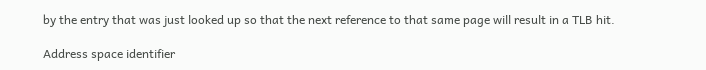by the entry that was just looked up so that the next reference to that same page will result in a TLB hit.

Address space identifier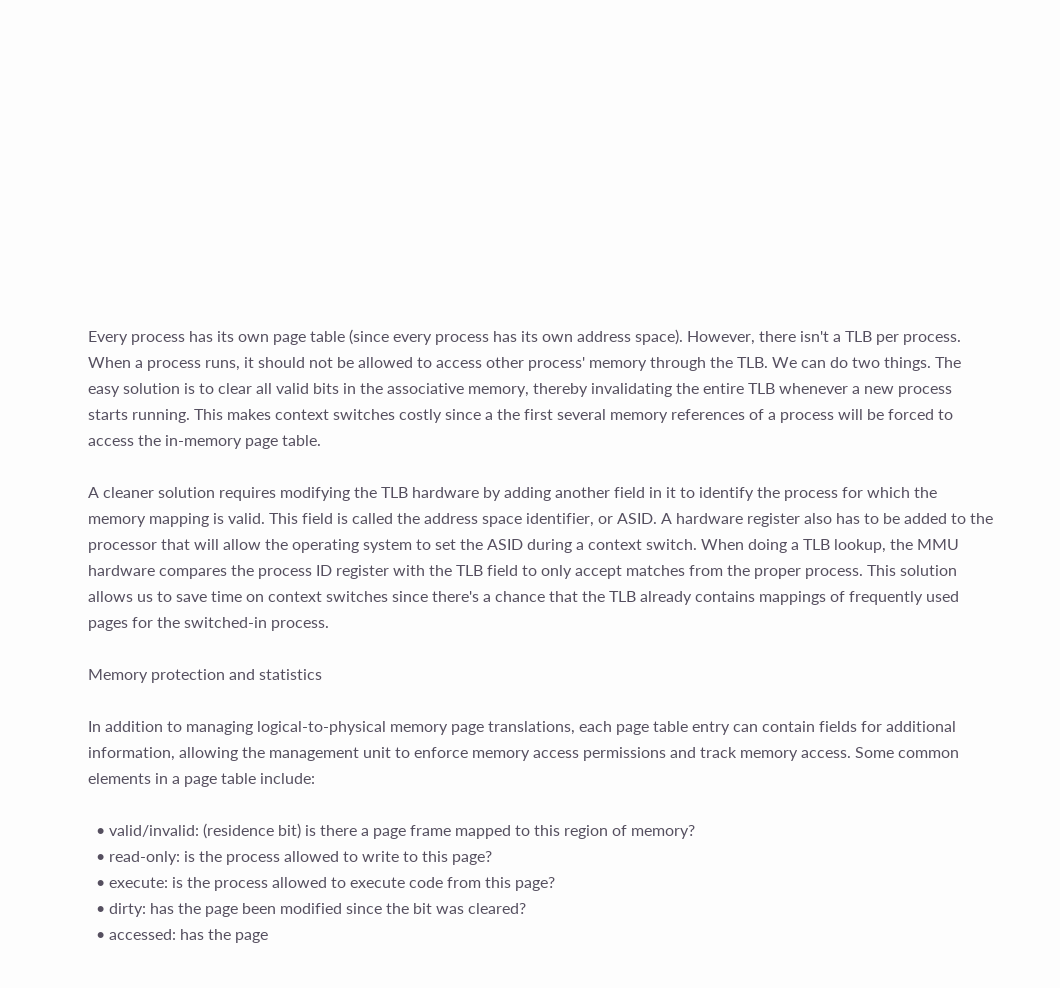Every process has its own page table (since every process has its own address space). However, there isn't a TLB per process. When a process runs, it should not be allowed to access other process' memory through the TLB. We can do two things. The easy solution is to clear all valid bits in the associative memory, thereby invalidating the entire TLB whenever a new process starts running. This makes context switches costly since a the first several memory references of a process will be forced to access the in-memory page table.

A cleaner solution requires modifying the TLB hardware by adding another field in it to identify the process for which the memory mapping is valid. This field is called the address space identifier, or ASID. A hardware register also has to be added to the processor that will allow the operating system to set the ASID during a context switch. When doing a TLB lookup, the MMU hardware compares the process ID register with the TLB field to only accept matches from the proper process. This solution allows us to save time on context switches since there's a chance that the TLB already contains mappings of frequently used pages for the switched-in process.

Memory protection and statistics

In addition to managing logical-to-physical memory page translations, each page table entry can contain fields for additional information, allowing the management unit to enforce memory access permissions and track memory access. Some common elements in a page table include:

  • valid/invalid: (residence bit) is there a page frame mapped to this region of memory?
  • read-only: is the process allowed to write to this page?
  • execute: is the process allowed to execute code from this page?
  • dirty: has the page been modified since the bit was cleared?
  • accessed: has the page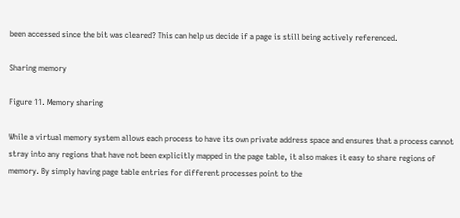been accessed since the bit was cleared? This can help us decide if a page is still being actively referenced.

Sharing memory

Figure 11. Memory sharing

While a virtual memory system allows each process to have its own private address space and ensures that a process cannot stray into any regions that have not been explicitly mapped in the page table, it also makes it easy to share regions of memory. By simply having page table entries for different processes point to the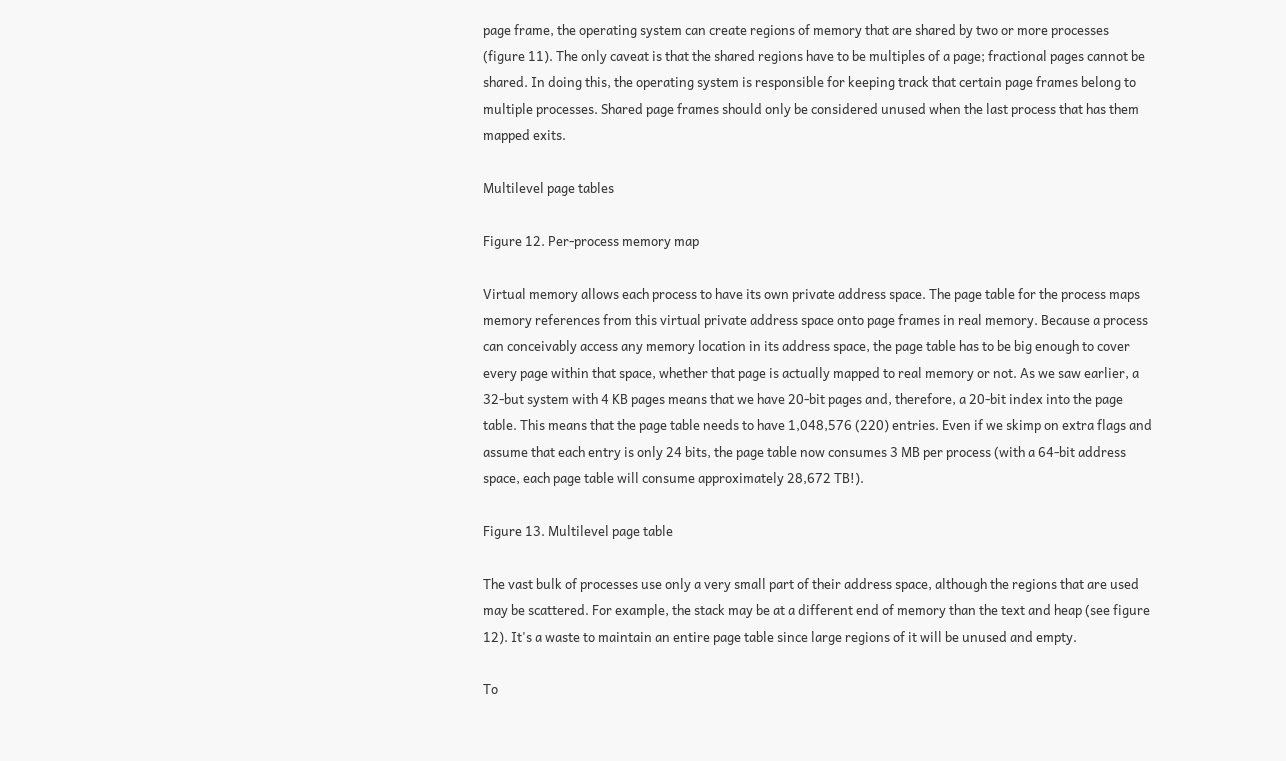page frame, the operating system can create regions of memory that are shared by two or more processes (figure 11). The only caveat is that the shared regions have to be multiples of a page; fractional pages cannot be shared. In doing this, the operating system is responsible for keeping track that certain page frames belong to multiple processes. Shared page frames should only be considered unused when the last process that has them mapped exits.

Multilevel page tables

Figure 12. Per-process memory map

Virtual memory allows each process to have its own private address space. The page table for the process maps memory references from this virtual private address space onto page frames in real memory. Because a process can conceivably access any memory location in its address space, the page table has to be big enough to cover every page within that space, whether that page is actually mapped to real memory or not. As we saw earlier, a 32-but system with 4 KB pages means that we have 20-bit pages and, therefore, a 20-bit index into the page table. This means that the page table needs to have 1,048,576 (220) entries. Even if we skimp on extra flags and assume that each entry is only 24 bits, the page table now consumes 3 MB per process (with a 64-bit address space, each page table will consume approximately 28,672 TB!).

Figure 13. Multilevel page table

The vast bulk of processes use only a very small part of their address space, although the regions that are used may be scattered. For example, the stack may be at a different end of memory than the text and heap (see figure 12). It's a waste to maintain an entire page table since large regions of it will be unused and empty.

To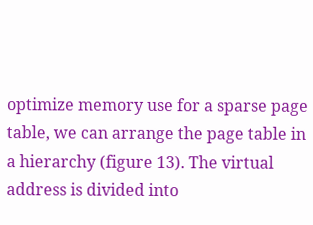optimize memory use for a sparse page table, we can arrange the page table in a hierarchy (figure 13). The virtual address is divided into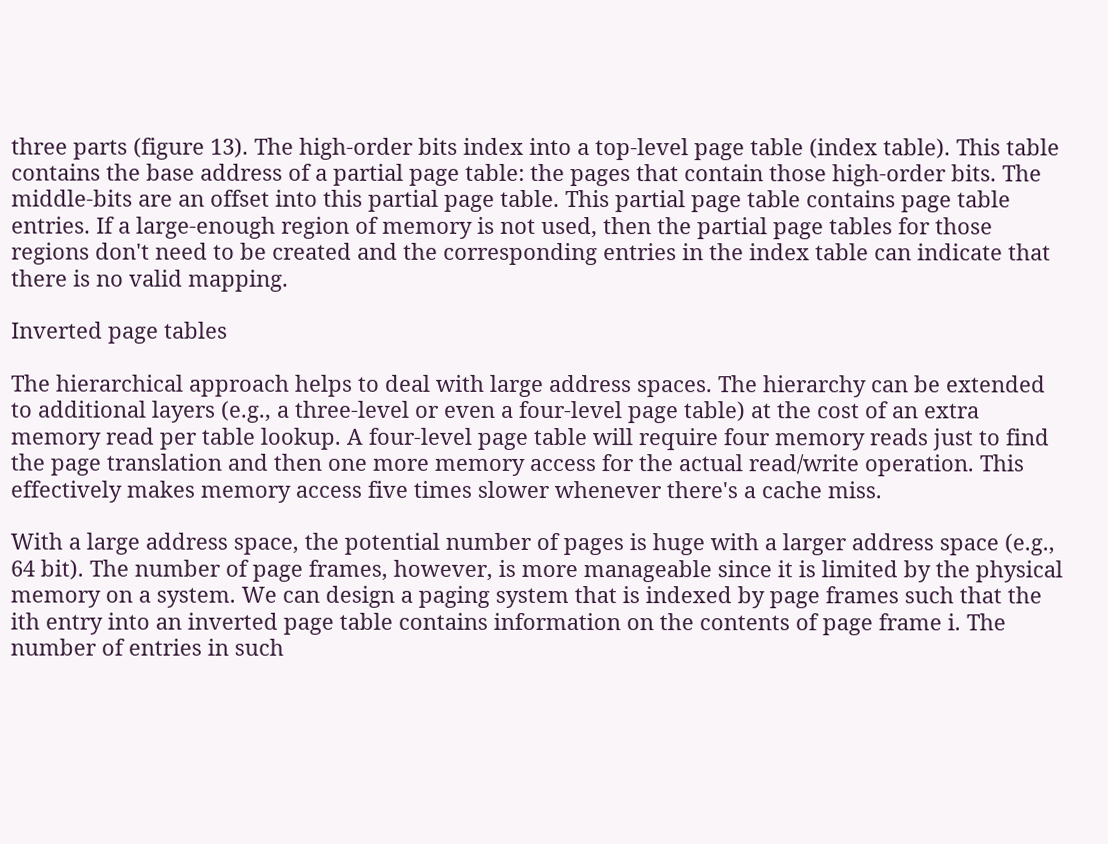three parts (figure 13). The high-order bits index into a top-level page table (index table). This table contains the base address of a partial page table: the pages that contain those high-order bits. The middle-bits are an offset into this partial page table. This partial page table contains page table entries. If a large-enough region of memory is not used, then the partial page tables for those regions don't need to be created and the corresponding entries in the index table can indicate that there is no valid mapping.

Inverted page tables

The hierarchical approach helps to deal with large address spaces. The hierarchy can be extended to additional layers (e.g., a three-level or even a four-level page table) at the cost of an extra memory read per table lookup. A four-level page table will require four memory reads just to find the page translation and then one more memory access for the actual read/write operation. This effectively makes memory access five times slower whenever there's a cache miss.

With a large address space, the potential number of pages is huge with a larger address space (e.g., 64 bit). The number of page frames, however, is more manageable since it is limited by the physical memory on a system. We can design a paging system that is indexed by page frames such that the ith entry into an inverted page table contains information on the contents of page frame i. The number of entries in such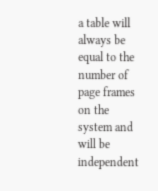a table will always be equal to the number of page frames on the system and will be independent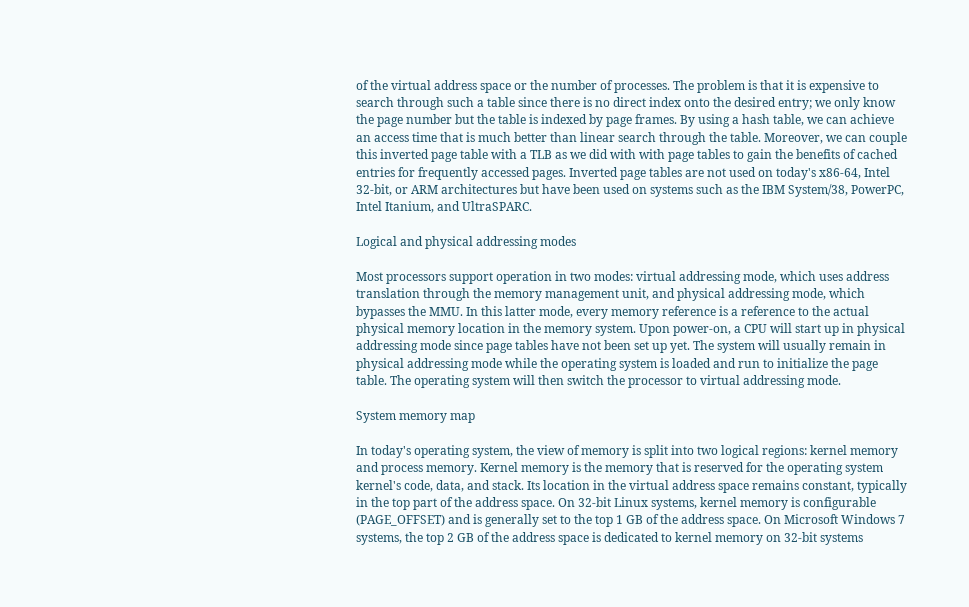of the virtual address space or the number of processes. The problem is that it is expensive to search through such a table since there is no direct index onto the desired entry; we only know the page number but the table is indexed by page frames. By using a hash table, we can achieve an access time that is much better than linear search through the table. Moreover, we can couple this inverted page table with a TLB as we did with with page tables to gain the benefits of cached entries for frequently accessed pages. Inverted page tables are not used on today's x86-64, Intel 32-bit, or ARM architectures but have been used on systems such as the IBM System/38, PowerPC, Intel Itanium, and UltraSPARC.

Logical and physical addressing modes

Most processors support operation in two modes: virtual addressing mode, which uses address translation through the memory management unit, and physical addressing mode, which bypasses the MMU. In this latter mode, every memory reference is a reference to the actual physical memory location in the memory system. Upon power-on, a CPU will start up in physical addressing mode since page tables have not been set up yet. The system will usually remain in physical addressing mode while the operating system is loaded and run to initialize the page table. The operating system will then switch the processor to virtual addressing mode.

System memory map

In today's operating system, the view of memory is split into two logical regions: kernel memory and process memory. Kernel memory is the memory that is reserved for the operating system kernel's code, data, and stack. Its location in the virtual address space remains constant, typically in the top part of the address space. On 32-bit Linux systems, kernel memory is configurable (PAGE_OFFSET) and is generally set to the top 1 GB of the address space. On Microsoft Windows 7 systems, the top 2 GB of the address space is dedicated to kernel memory on 32-bit systems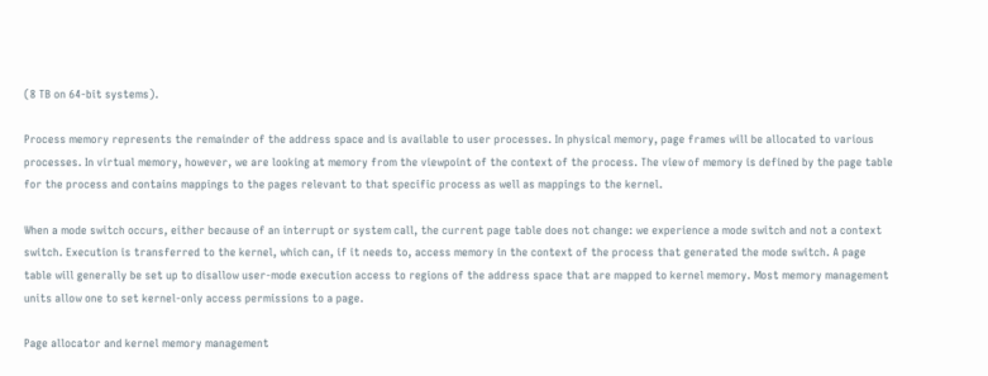(8 TB on 64-bit systems).

Process memory represents the remainder of the address space and is available to user processes. In physical memory, page frames will be allocated to various processes. In virtual memory, however, we are looking at memory from the viewpoint of the context of the process. The view of memory is defined by the page table for the process and contains mappings to the pages relevant to that specific process as well as mappings to the kernel.

When a mode switch occurs, either because of an interrupt or system call, the current page table does not change: we experience a mode switch and not a context switch. Execution is transferred to the kernel, which can, if it needs to, access memory in the context of the process that generated the mode switch. A page table will generally be set up to disallow user-mode execution access to regions of the address space that are mapped to kernel memory. Most memory management units allow one to set kernel-only access permissions to a page.

Page allocator and kernel memory management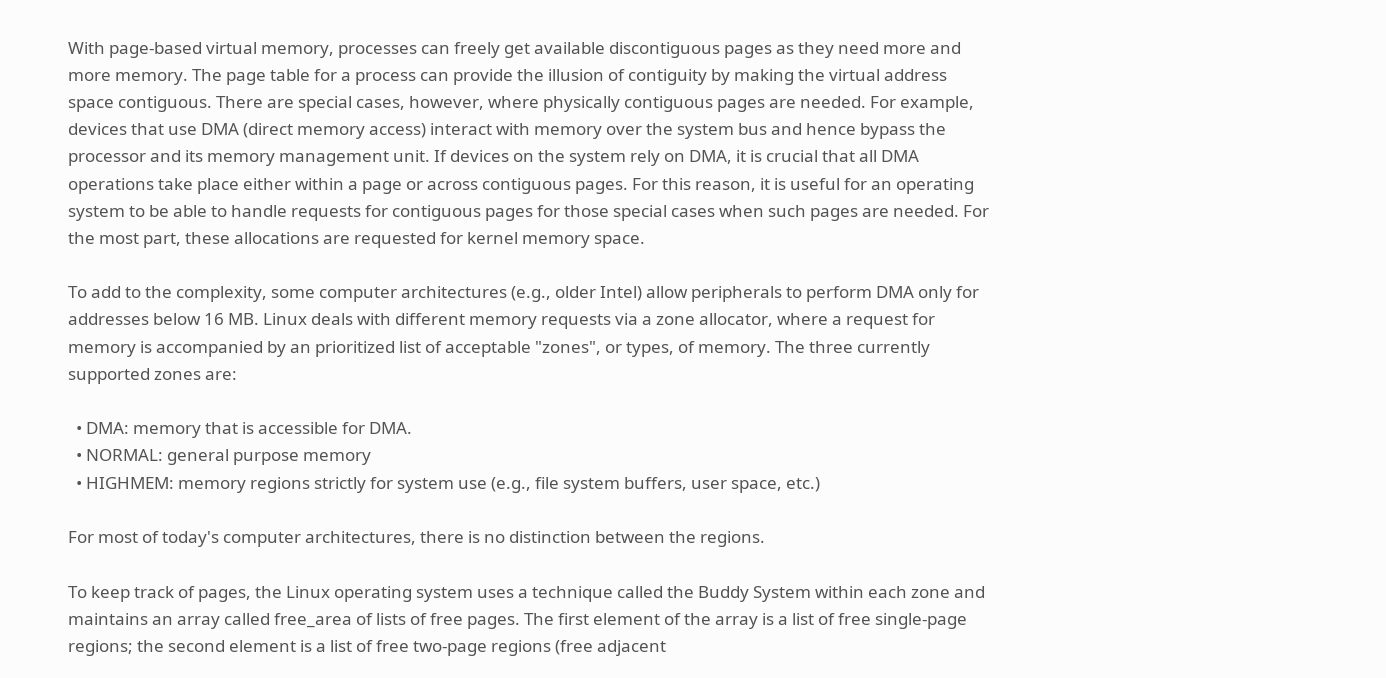With page-based virtual memory, processes can freely get available discontiguous pages as they need more and more memory. The page table for a process can provide the illusion of contiguity by making the virtual address space contiguous. There are special cases, however, where physically contiguous pages are needed. For example, devices that use DMA (direct memory access) interact with memory over the system bus and hence bypass the processor and its memory management unit. If devices on the system rely on DMA, it is crucial that all DMA operations take place either within a page or across contiguous pages. For this reason, it is useful for an operating system to be able to handle requests for contiguous pages for those special cases when such pages are needed. For the most part, these allocations are requested for kernel memory space.

To add to the complexity, some computer architectures (e.g., older Intel) allow peripherals to perform DMA only for addresses below 16 MB. Linux deals with different memory requests via a zone allocator, where a request for memory is accompanied by an prioritized list of acceptable "zones", or types, of memory. The three currently supported zones are:

  • DMA: memory that is accessible for DMA.
  • NORMAL: general purpose memory
  • HIGHMEM: memory regions strictly for system use (e.g., file system buffers, user space, etc.)

For most of today's computer architectures, there is no distinction between the regions.

To keep track of pages, the Linux operating system uses a technique called the Buddy System within each zone and maintains an array called free_area of lists of free pages. The first element of the array is a list of free single-page regions; the second element is a list of free two-page regions (free adjacent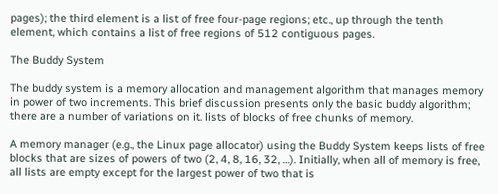pages); the third element is a list of free four-page regions; etc., up through the tenth element, which contains a list of free regions of 512 contiguous pages.

The Buddy System

The buddy system is a memory allocation and management algorithm that manages memory in power of two increments. This brief discussion presents only the basic buddy algorithm; there are a number of variations on it. lists of blocks of free chunks of memory.

A memory manager (e.g., the Linux page allocator) using the Buddy System keeps lists of free blocks that are sizes of powers of two (2, 4, 8, 16, 32, …). Initially, when all of memory is free, all lists are empty except for the largest power of two that is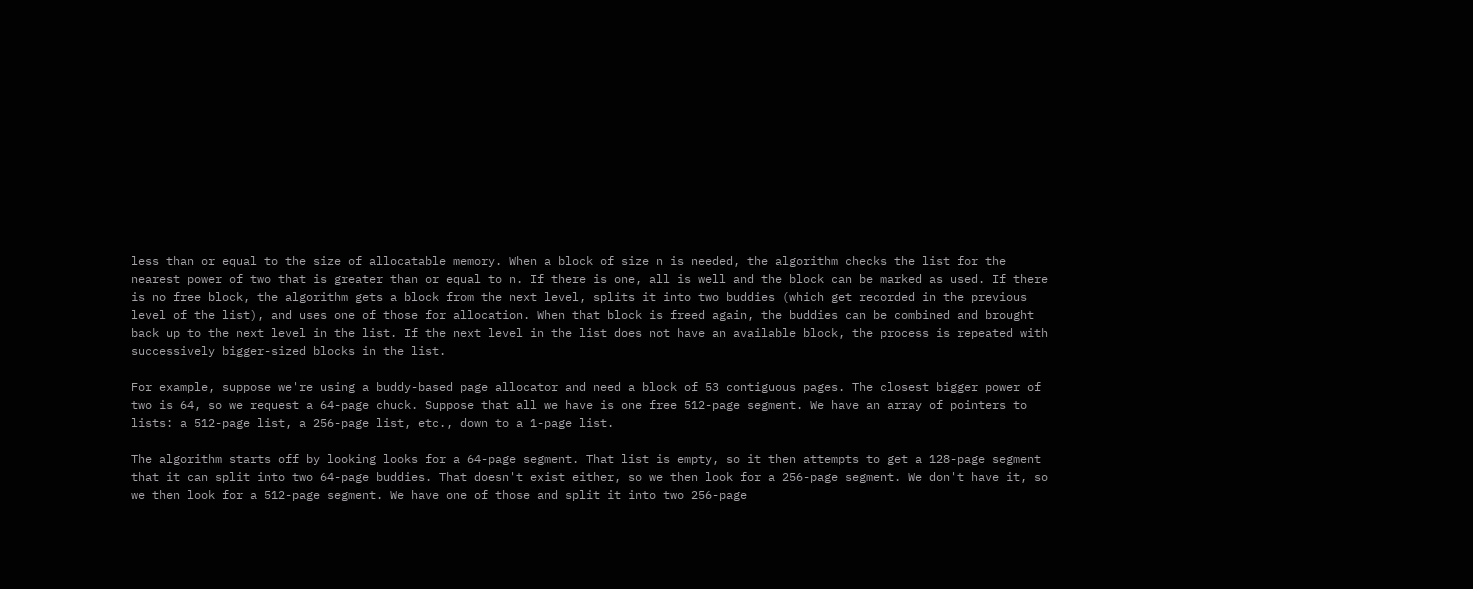less than or equal to the size of allocatable memory. When a block of size n is needed, the algorithm checks the list for the nearest power of two that is greater than or equal to n. If there is one, all is well and the block can be marked as used. If there is no free block, the algorithm gets a block from the next level, splits it into two buddies (which get recorded in the previous level of the list), and uses one of those for allocation. When that block is freed again, the buddies can be combined and brought back up to the next level in the list. If the next level in the list does not have an available block, the process is repeated with successively bigger-sized blocks in the list.

For example, suppose we're using a buddy-based page allocator and need a block of 53 contiguous pages. The closest bigger power of two is 64, so we request a 64-page chuck. Suppose that all we have is one free 512-page segment. We have an array of pointers to lists: a 512-page list, a 256-page list, etc., down to a 1-page list.

The algorithm starts off by looking looks for a 64-page segment. That list is empty, so it then attempts to get a 128-page segment that it can split into two 64-page buddies. That doesn't exist either, so we then look for a 256-page segment. We don't have it, so we then look for a 512-page segment. We have one of those and split it into two 256-page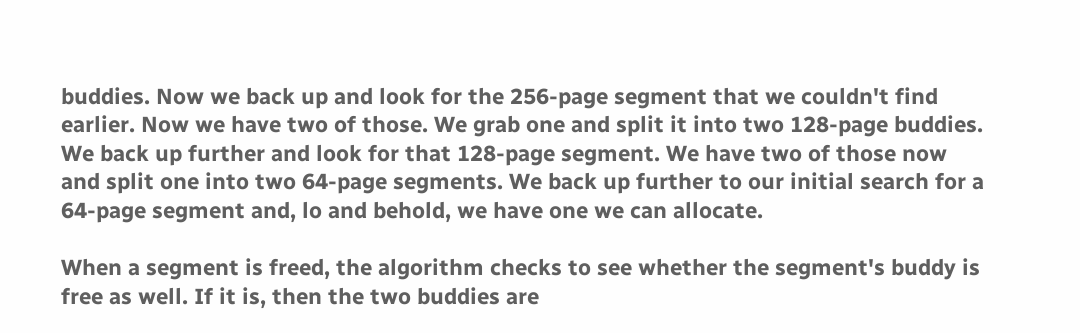buddies. Now we back up and look for the 256-page segment that we couldn't find earlier. Now we have two of those. We grab one and split it into two 128-page buddies. We back up further and look for that 128-page segment. We have two of those now and split one into two 64-page segments. We back up further to our initial search for a 64-page segment and, lo and behold, we have one we can allocate.

When a segment is freed, the algorithm checks to see whether the segment's buddy is free as well. If it is, then the two buddies are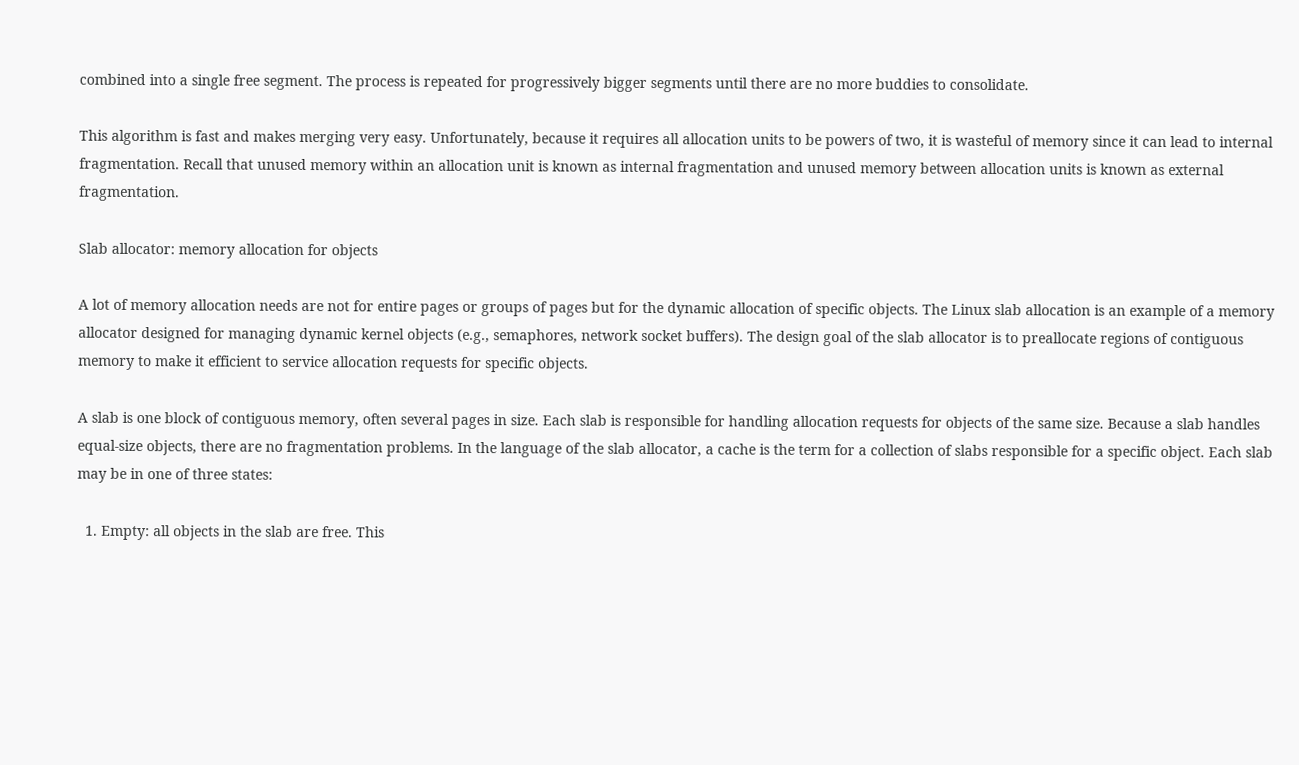combined into a single free segment. The process is repeated for progressively bigger segments until there are no more buddies to consolidate.

This algorithm is fast and makes merging very easy. Unfortunately, because it requires all allocation units to be powers of two, it is wasteful of memory since it can lead to internal fragmentation. Recall that unused memory within an allocation unit is known as internal fragmentation and unused memory between allocation units is known as external fragmentation.

Slab allocator: memory allocation for objects

A lot of memory allocation needs are not for entire pages or groups of pages but for the dynamic allocation of specific objects. The Linux slab allocation is an example of a memory allocator designed for managing dynamic kernel objects (e.g., semaphores, network socket buffers). The design goal of the slab allocator is to preallocate regions of contiguous memory to make it efficient to service allocation requests for specific objects.

A slab is one block of contiguous memory, often several pages in size. Each slab is responsible for handling allocation requests for objects of the same size. Because a slab handles equal-size objects, there are no fragmentation problems. In the language of the slab allocator, a cache is the term for a collection of slabs responsible for a specific object. Each slab may be in one of three states:

  1. Empty: all objects in the slab are free. This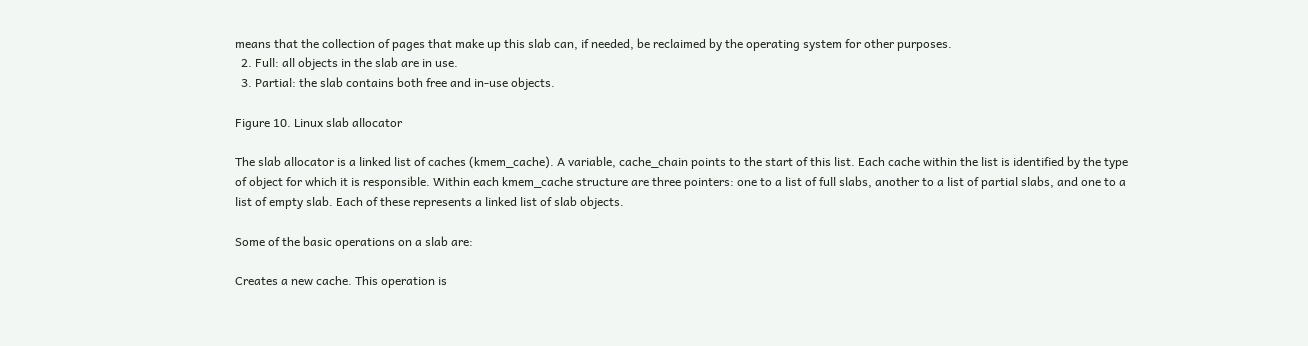means that the collection of pages that make up this slab can, if needed, be reclaimed by the operating system for other purposes.
  2. Full: all objects in the slab are in use.
  3. Partial: the slab contains both free and in-use objects.

Figure 10. Linux slab allocator

The slab allocator is a linked list of caches (kmem_cache). A variable, cache_chain points to the start of this list. Each cache within the list is identified by the type of object for which it is responsible. Within each kmem_cache structure are three pointers: one to a list of full slabs, another to a list of partial slabs, and one to a list of empty slab. Each of these represents a linked list of slab objects.

Some of the basic operations on a slab are:

Creates a new cache. This operation is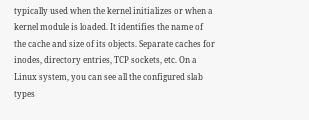typically used when the kernel initializes or when a kernel module is loaded. It identifies the name of the cache and size of its objects. Separate caches for inodes, directory entries, TCP sockets, etc. On a Linux system, you can see all the configured slab types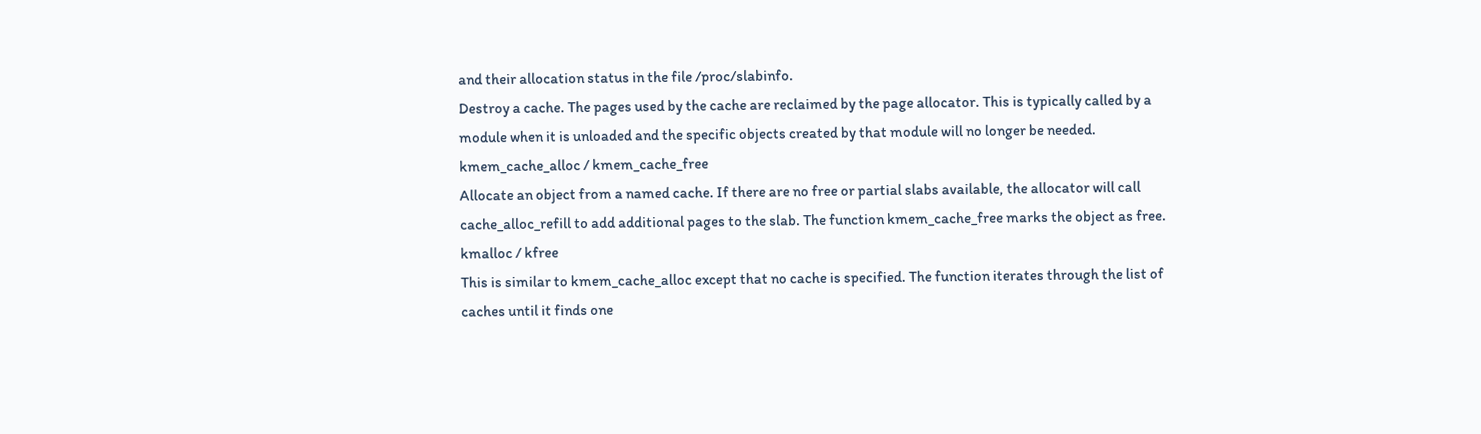and their allocation status in the file /proc/slabinfo.
Destroy a cache. The pages used by the cache are reclaimed by the page allocator. This is typically called by a module when it is unloaded and the specific objects created by that module will no longer be needed.
kmem_cache_alloc / kmem_cache_free
Allocate an object from a named cache. If there are no free or partial slabs available, the allocator will call cache_alloc_refill to add additional pages to the slab. The function kmem_cache_free marks the object as free.
kmalloc / kfree
This is similar to kmem_cache_alloc except that no cache is specified. The function iterates through the list of caches until it finds one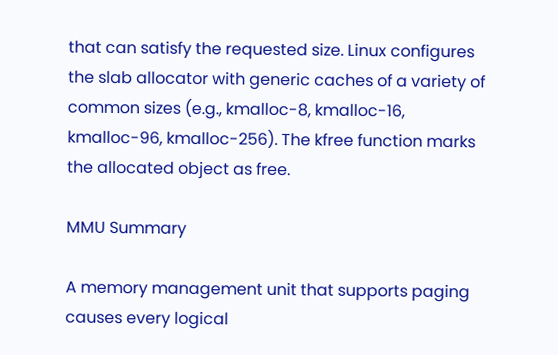that can satisfy the requested size. Linux configures the slab allocator with generic caches of a variety of common sizes (e.g., kmalloc-8, kmalloc-16, kmalloc-96, kmalloc-256). The kfree function marks the allocated object as free.

MMU Summary

A memory management unit that supports paging causes every logical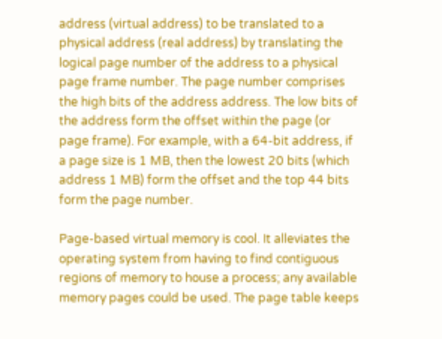address (virtual address) to be translated to a physical address (real address) by translating the logical page number of the address to a physical page frame number. The page number comprises the high bits of the address address. The low bits of the address form the offset within the page (or page frame). For example, with a 64-bit address, if a page size is 1 MB, then the lowest 20 bits (which address 1 MB) form the offset and the top 44 bits form the page number.

Page-based virtual memory is cool. It alleviates the operating system from having to find contiguous regions of memory to house a process; any available memory pages could be used. The page table keeps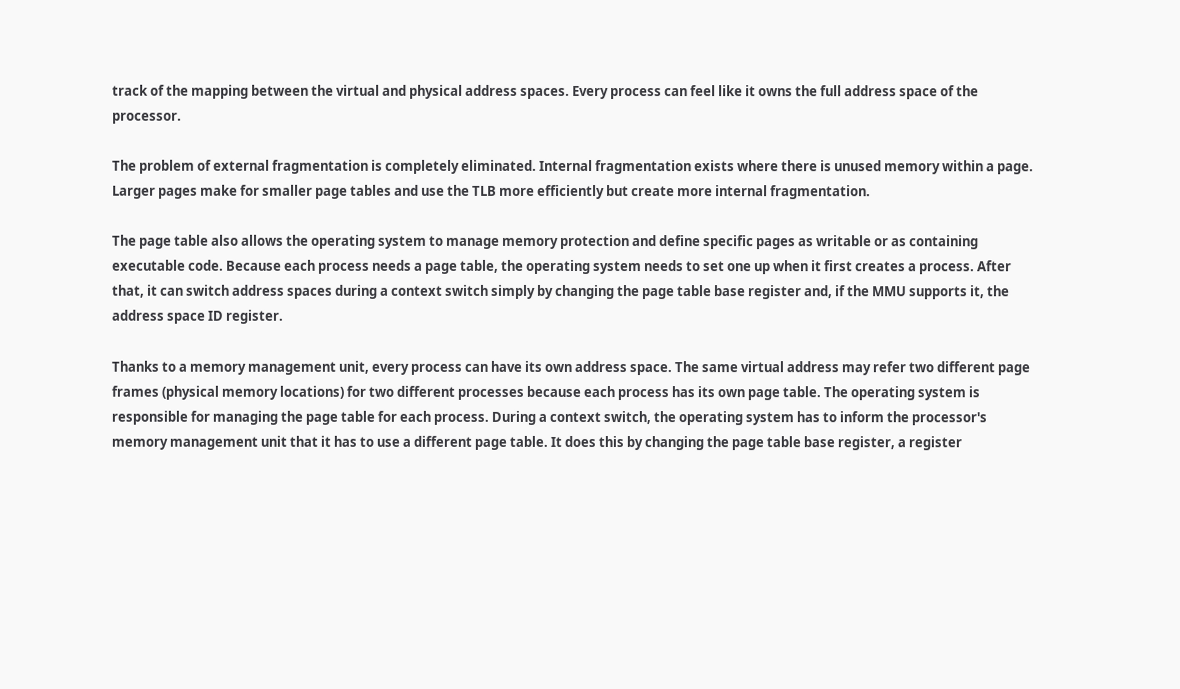track of the mapping between the virtual and physical address spaces. Every process can feel like it owns the full address space of the processor.

The problem of external fragmentation is completely eliminated. Internal fragmentation exists where there is unused memory within a page. Larger pages make for smaller page tables and use the TLB more efficiently but create more internal fragmentation.

The page table also allows the operating system to manage memory protection and define specific pages as writable or as containing executable code. Because each process needs a page table, the operating system needs to set one up when it first creates a process. After that, it can switch address spaces during a context switch simply by changing the page table base register and, if the MMU supports it, the address space ID register.

Thanks to a memory management unit, every process can have its own address space. The same virtual address may refer two different page frames (physical memory locations) for two different processes because each process has its own page table. The operating system is responsible for managing the page table for each process. During a context switch, the operating system has to inform the processor's memory management unit that it has to use a different page table. It does this by changing the page table base register, a register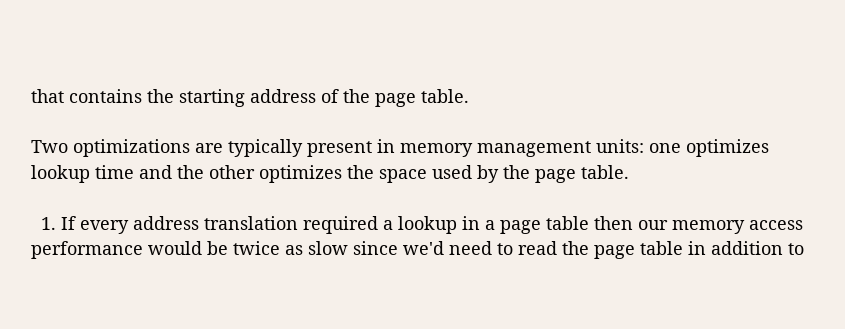that contains the starting address of the page table.

Two optimizations are typically present in memory management units: one optimizes lookup time and the other optimizes the space used by the page table.

  1. If every address translation required a lookup in a page table then our memory access performance would be twice as slow since we'd need to read the page table in addition to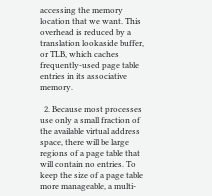accessing the memory location that we want. This overhead is reduced by a translation lookaside buffer, or TLB, which caches frequently-used page table entries in its associative memory.

  2. Because most processes use only a small fraction of the available virtual address space, there will be large regions of a page table that will contain no entries. To keep the size of a page table more manageable, a multi-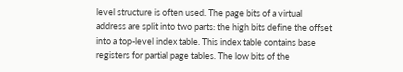level structure is often used. The page bits of a virtual address are split into two parts: the high bits define the offset into a top-level index table. This index table contains base registers for partial page tables. The low bits of the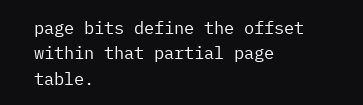page bits define the offset within that partial page table.